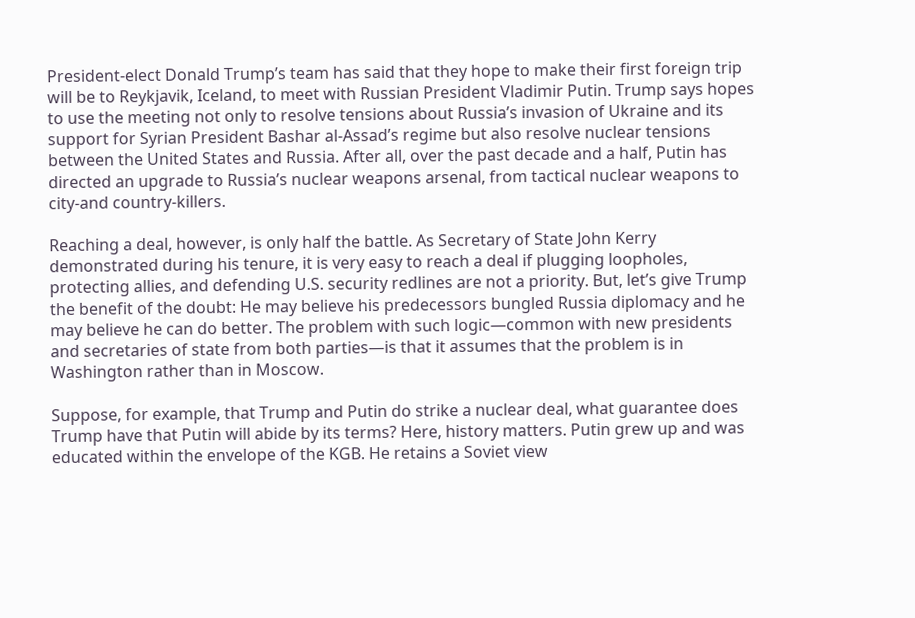President-elect Donald Trump’s team has said that they hope to make their first foreign trip will be to Reykjavik, Iceland, to meet with Russian President Vladimir Putin. Trump says hopes to use the meeting not only to resolve tensions about Russia’s invasion of Ukraine and its support for Syrian President Bashar al-Assad’s regime but also resolve nuclear tensions between the United States and Russia. After all, over the past decade and a half, Putin has directed an upgrade to Russia’s nuclear weapons arsenal, from tactical nuclear weapons to city-and country-killers.

Reaching a deal, however, is only half the battle. As Secretary of State John Kerry demonstrated during his tenure, it is very easy to reach a deal if plugging loopholes, protecting allies, and defending U.S. security redlines are not a priority. But, let’s give Trump the benefit of the doubt: He may believe his predecessors bungled Russia diplomacy and he may believe he can do better. The problem with such logic—common with new presidents and secretaries of state from both parties—is that it assumes that the problem is in Washington rather than in Moscow.

Suppose, for example, that Trump and Putin do strike a nuclear deal, what guarantee does Trump have that Putin will abide by its terms? Here, history matters. Putin grew up and was educated within the envelope of the KGB. He retains a Soviet view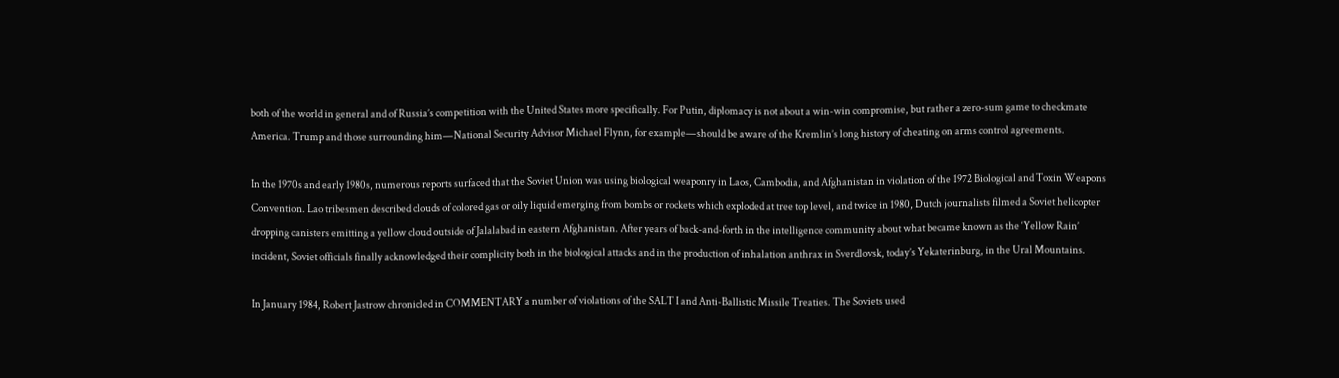both of the world in general and of Russia’s competition with the United States more specifically. For Putin, diplomacy is not about a win-win compromise, but rather a zero-sum game to checkmate America. Trump and those surrounding him—National Security Advisor Michael Flynn, for example—should be aware of the Kremlin’s long history of cheating on arms control agreements.

In the 1970s and early 1980s, numerous reports surfaced that the Soviet Union was using biological weaponry in Laos, Cambodia, and Afghanistan in violation of the 1972 Biological and Toxin Weapons Convention. Lao tribesmen described clouds of colored gas or oily liquid emerging from bombs or rockets which exploded at tree top level, and twice in 1980, Dutch journalists filmed a Soviet helicopter dropping canisters emitting a yellow cloud outside of Jalalabad in eastern Afghanistan. After years of back-and-forth in the intelligence community about what became known as the ‘Yellow Rain’ incident, Soviet officials finally acknowledged their complicity both in the biological attacks and in the production of inhalation anthrax in Sverdlovsk, today’s Yekaterinburg, in the Ural Mountains.

In January 1984, Robert Jastrow chronicled in COMMENTARY a number of violations of the SALT I and Anti-Ballistic Missile Treaties. The Soviets used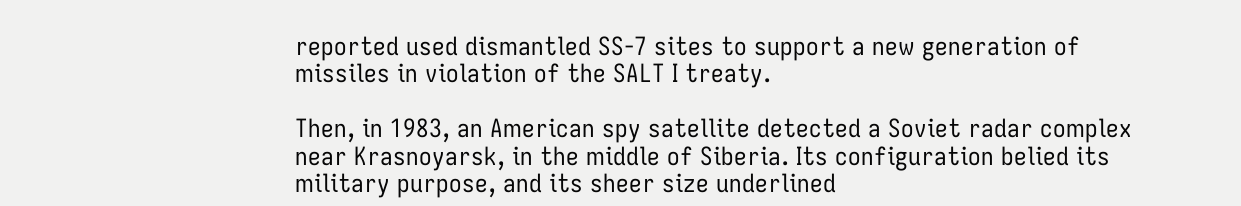reported used dismantled SS-7 sites to support a new generation of missiles in violation of the SALT I treaty.

Then, in 1983, an American spy satellite detected a Soviet radar complex near Krasnoyarsk, in the middle of Siberia. Its configuration belied its military purpose, and its sheer size underlined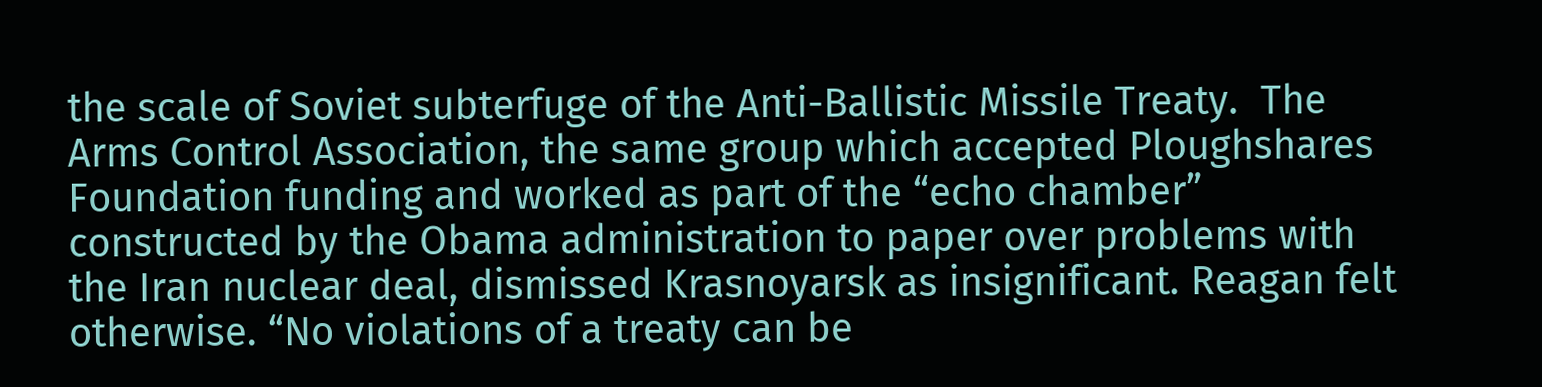the scale of Soviet subterfuge of the Anti-Ballistic Missile Treaty.  The Arms Control Association, the same group which accepted Ploughshares Foundation funding and worked as part of the “echo chamber” constructed by the Obama administration to paper over problems with the Iran nuclear deal, dismissed Krasnoyarsk as insignificant. Reagan felt otherwise. “No violations of a treaty can be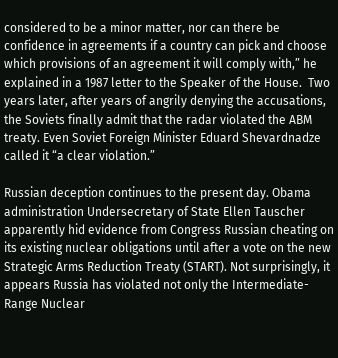considered to be a minor matter, nor can there be confidence in agreements if a country can pick and choose which provisions of an agreement it will comply with,” he explained in a 1987 letter to the Speaker of the House.  Two years later, after years of angrily denying the accusations, the Soviets finally admit that the radar violated the ABM treaty. Even Soviet Foreign Minister Eduard Shevardnadze called it “a clear violation.”

Russian deception continues to the present day. Obama administration Undersecretary of State Ellen Tauscher apparently hid evidence from Congress Russian cheating on its existing nuclear obligations until after a vote on the new Strategic Arms Reduction Treaty (START). Not surprisingly, it appears Russia has violated not only the Intermediate-Range Nuclear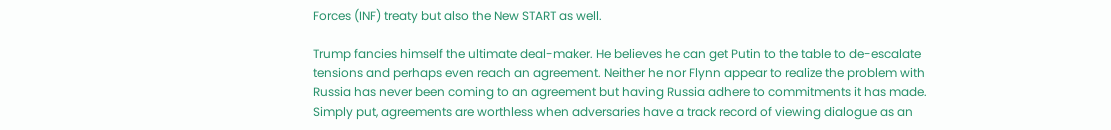Forces (INF) treaty but also the New START as well.

Trump fancies himself the ultimate deal-maker. He believes he can get Putin to the table to de-escalate tensions and perhaps even reach an agreement. Neither he nor Flynn appear to realize the problem with Russia has never been coming to an agreement but having Russia adhere to commitments it has made. Simply put, agreements are worthless when adversaries have a track record of viewing dialogue as an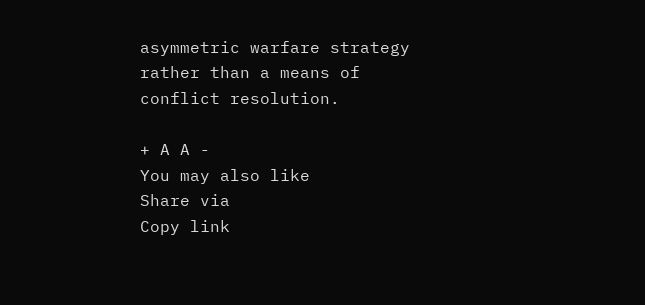asymmetric warfare strategy rather than a means of conflict resolution.

+ A A -
You may also like
Share via
Copy link